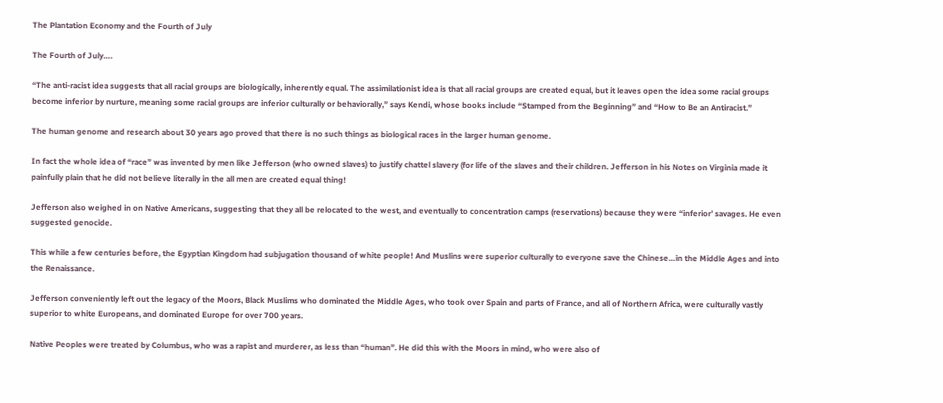The Plantation Economy and the Fourth of July

The Fourth of July….

“The anti-racist idea suggests that all racial groups are biologically, inherently equal. The assimilationist idea is that all racial groups are created equal, but it leaves open the idea some racial groups become inferior by nurture, meaning some racial groups are inferior culturally or behaviorally,” says Kendi, whose books include “Stamped from the Beginning” and “How to Be an Antiracist.”

The human genome and research about 30 years ago proved that there is no such things as biological races in the larger human genome.

In fact the whole idea of “race” was invented by men like Jefferson (who owned slaves) to justify chattel slavery (for life of the slaves and their children. Jefferson in his Notes on Virginia made it painfully plain that he did not believe literally in the all men are created equal thing!

Jefferson also weighed in on Native Americans, suggesting that they all be relocated to the west, and eventually to concentration camps (reservations) because they were “inferior’ savages. He even suggested genocide.

This while a few centuries before, the Egyptian Kingdom had subjugation thousand of white people! And Muslins were superior culturally to everyone save the Chinese…in the Middle Ages and into the Renaissance.

Jefferson conveniently left out the legacy of the Moors, Black Muslims who dominated the Middle Ages, who took over Spain and parts of France, and all of Northern Africa, were culturally vastly superior to white Europeans, and dominated Europe for over 700 years.

Native Peoples were treated by Columbus, who was a rapist and murderer, as less than “human”. He did this with the Moors in mind, who were also of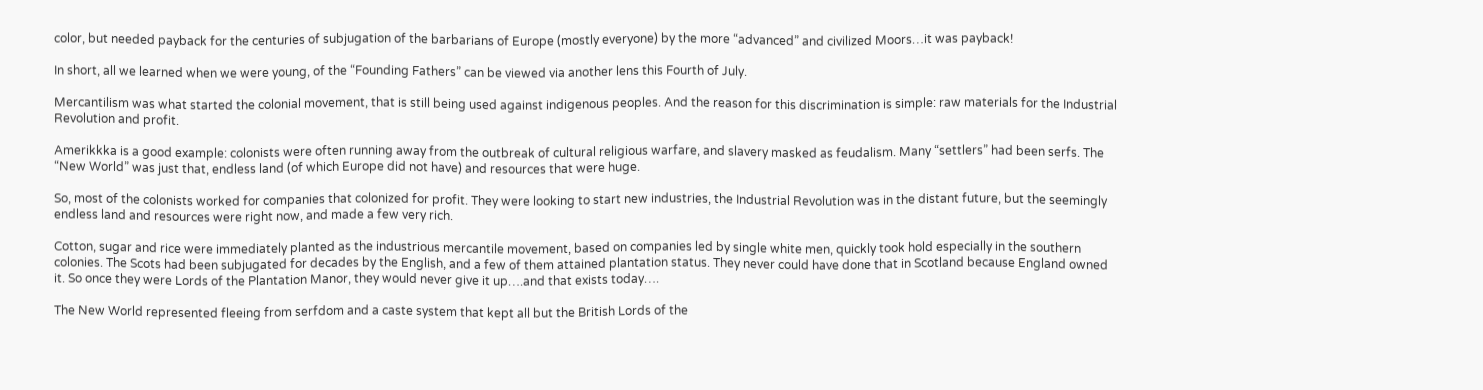color, but needed payback for the centuries of subjugation of the barbarians of Europe (mostly everyone) by the more “advanced” and civilized Moors…it was payback!

In short, all we learned when we were young, of the “Founding Fathers” can be viewed via another lens this Fourth of July.

Mercantilism was what started the colonial movement, that is still being used against indigenous peoples. And the reason for this discrimination is simple: raw materials for the Industrial Revolution and profit.

Amerikkka is a good example: colonists were often running away from the outbreak of cultural religious warfare, and slavery masked as feudalism. Many “settlers” had been serfs. The “New World” was just that, endless land (of which Europe did not have) and resources that were huge.

So, most of the colonists worked for companies that colonized for profit. They were looking to start new industries, the Industrial Revolution was in the distant future, but the seemingly endless land and resources were right now, and made a few very rich.

Cotton, sugar and rice were immediately planted as the industrious mercantile movement, based on companies led by single white men, quickly took hold especially in the southern colonies. The Scots had been subjugated for decades by the English, and a few of them attained plantation status. They never could have done that in Scotland because England owned it. So once they were Lords of the Plantation Manor, they would never give it up….and that exists today….

The New World represented fleeing from serfdom and a caste system that kept all but the British Lords of the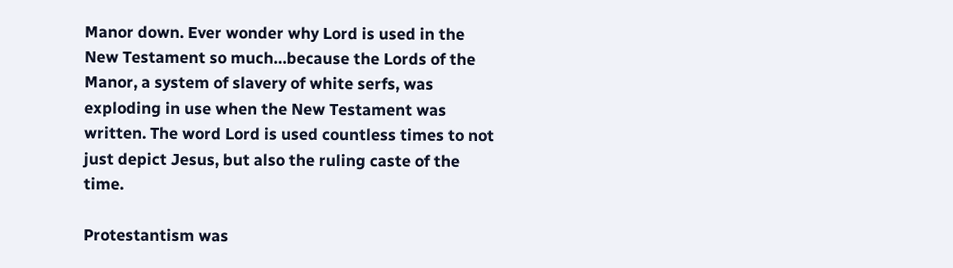Manor down. Ever wonder why Lord is used in the New Testament so much…because the Lords of the Manor, a system of slavery of white serfs, was exploding in use when the New Testament was written. The word Lord is used countless times to not just depict Jesus, but also the ruling caste of the time.

Protestantism was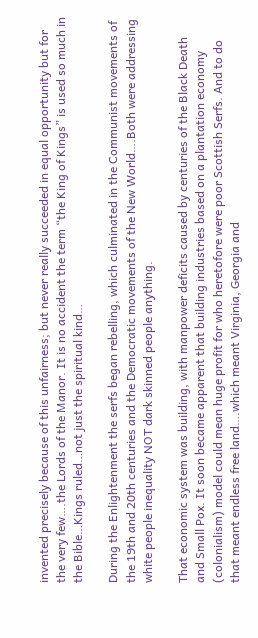invented precisely because of this unfairness; but never really succeeded in equal opportunity but for the very few….the Lords of the Manor. It is no accident the term “the King of Kings” is used so much in the Bible…Kings ruled…not just the spiritual kind…

During the Enlightenment the serfs began rebelling, which culminated in the Communist movements of the 19th and 20th centuries and the Democratic movements of the New World….Both were addressing white people inequality NOT dark skinned people anything.

That economic system was building, with manpower deficits caused by centuries of the Black Death and Small Pox. It soon became apparent that building industries based on a plantation economy (colonialism) model could mean huge profit for who heretofore were poor Scottish Serfs. And to do that meant endless free land….which meant Virginia, Georgia and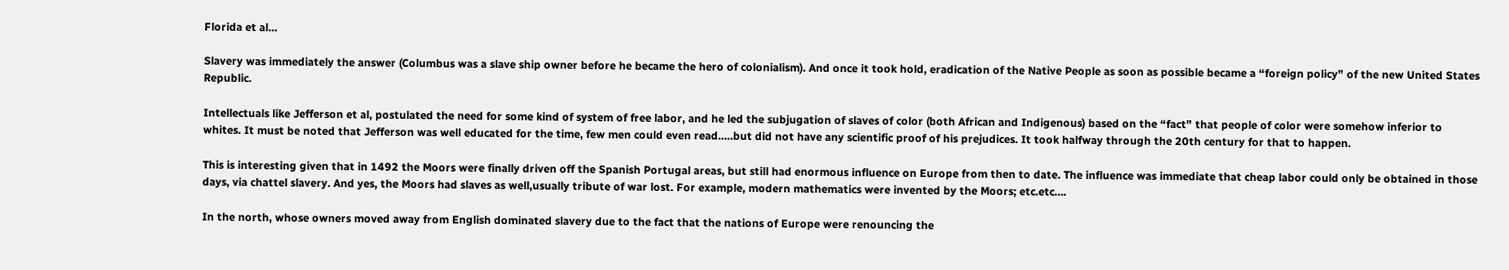Florida et al…

Slavery was immediately the answer (Columbus was a slave ship owner before he became the hero of colonialism). And once it took hold, eradication of the Native People as soon as possible became a “foreign policy” of the new United States Republic.

Intellectuals like Jefferson et al, postulated the need for some kind of system of free labor, and he led the subjugation of slaves of color (both African and Indigenous) based on the “fact” that people of color were somehow inferior to whites. It must be noted that Jefferson was well educated for the time, few men could even read…..but did not have any scientific proof of his prejudices. It took halfway through the 20th century for that to happen.

This is interesting given that in 1492 the Moors were finally driven off the Spanish Portugal areas, but still had enormous influence on Europe from then to date. The influence was immediate that cheap labor could only be obtained in those days, via chattel slavery. And yes, the Moors had slaves as well,usually tribute of war lost. For example, modern mathematics were invented by the Moors; etc.etc….

In the north, whose owners moved away from English dominated slavery due to the fact that the nations of Europe were renouncing the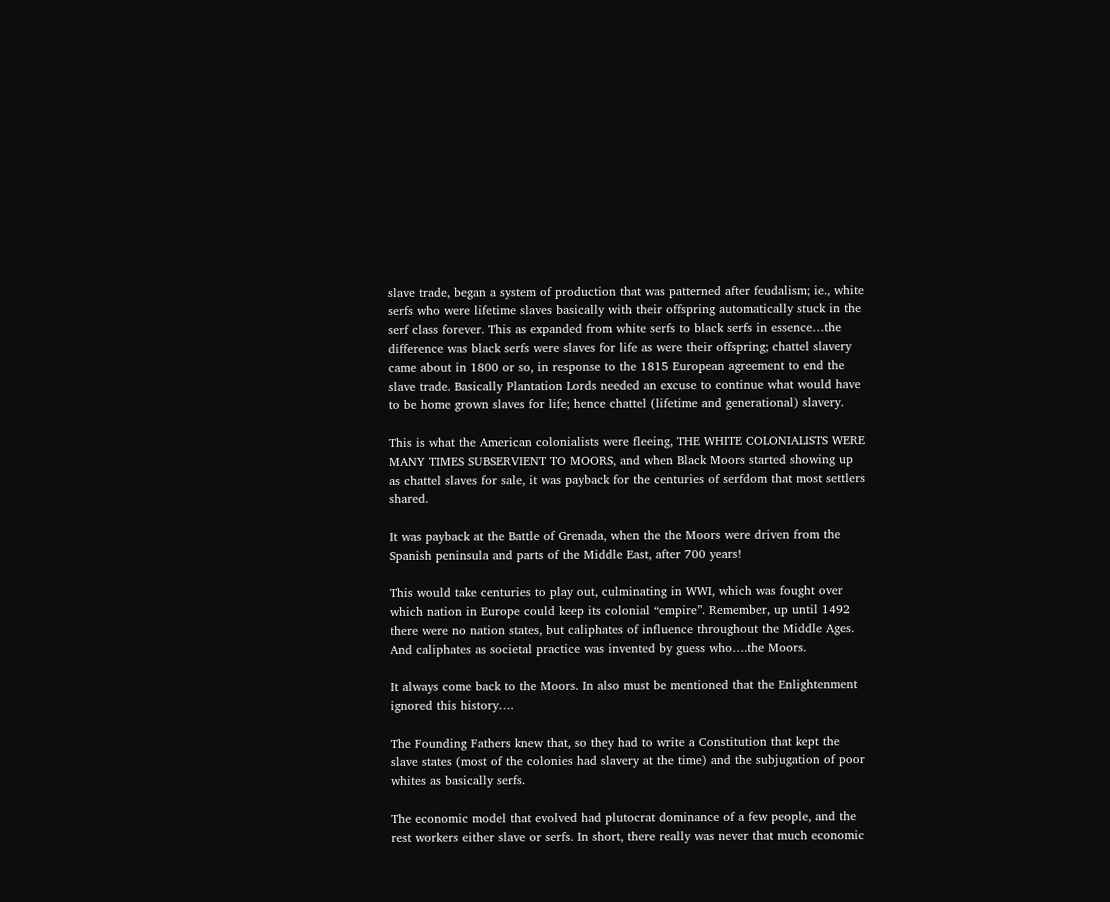slave trade, began a system of production that was patterned after feudalism; ie., white serfs who were lifetime slaves basically with their offspring automatically stuck in the serf class forever. This as expanded from white serfs to black serfs in essence…the difference was black serfs were slaves for life as were their offspring; chattel slavery came about in 1800 or so, in response to the 1815 European agreement to end the slave trade. Basically Plantation Lords needed an excuse to continue what would have to be home grown slaves for life; hence chattel (lifetime and generational) slavery.

This is what the American colonialists were fleeing, THE WHITE COLONIALISTS WERE MANY TIMES SUBSERVIENT TO MOORS, and when Black Moors started showing up as chattel slaves for sale, it was payback for the centuries of serfdom that most settlers shared.

It was payback at the Battle of Grenada, when the the Moors were driven from the Spanish peninsula and parts of the Middle East, after 700 years!

This would take centuries to play out, culminating in WWI, which was fought over which nation in Europe could keep its colonial “empire”. Remember, up until 1492 there were no nation states, but caliphates of influence throughout the Middle Ages. And caliphates as societal practice was invented by guess who….the Moors.

It always come back to the Moors. In also must be mentioned that the Enlightenment ignored this history….

The Founding Fathers knew that, so they had to write a Constitution that kept the slave states (most of the colonies had slavery at the time) and the subjugation of poor whites as basically serfs.

The economic model that evolved had plutocrat dominance of a few people, and the rest workers either slave or serfs. In short, there really was never that much economic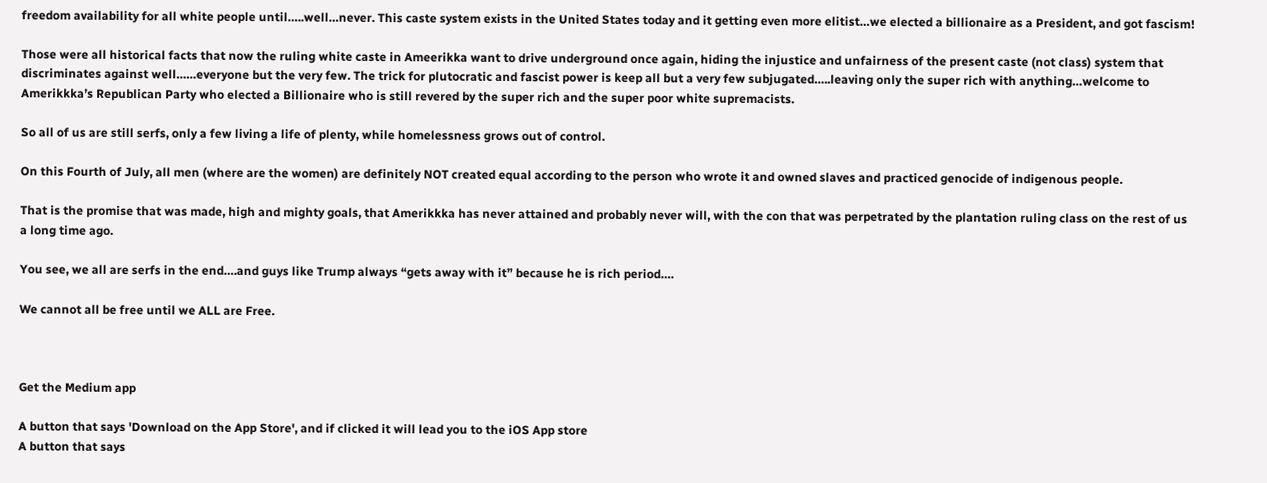freedom availability for all white people until…..well…never. This caste system exists in the United States today and it getting even more elitist…we elected a billionaire as a President, and got fascism!

Those were all historical facts that now the ruling white caste in Ameerikka want to drive underground once again, hiding the injustice and unfairness of the present caste (not class) system that discriminates against well……everyone but the very few. The trick for plutocratic and fascist power is keep all but a very few subjugated…..leaving only the super rich with anything…welcome to Amerikkka’s Republican Party who elected a Billionaire who is still revered by the super rich and the super poor white supremacists.

So all of us are still serfs, only a few living a life of plenty, while homelessness grows out of control.

On this Fourth of July, all men (where are the women) are definitely NOT created equal according to the person who wrote it and owned slaves and practiced genocide of indigenous people.

That is the promise that was made, high and mighty goals, that Amerikkka has never attained and probably never will, with the con that was perpetrated by the plantation ruling class on the rest of us a long time ago.

You see, we all are serfs in the end….and guys like Trump always “gets away with it” because he is rich period….

We cannot all be free until we ALL are Free.



Get the Medium app

A button that says 'Download on the App Store', and if clicked it will lead you to the iOS App store
A button that says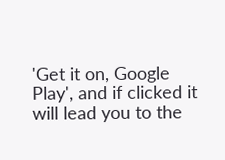'Get it on, Google Play', and if clicked it will lead you to the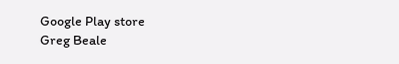Google Play store
Greg Beale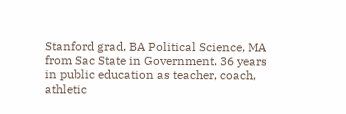Stanford grad, BA Political Science, MA from Sac State in Government. 36 years in public education as teacher, coach, athletic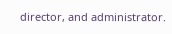director, and administrator.